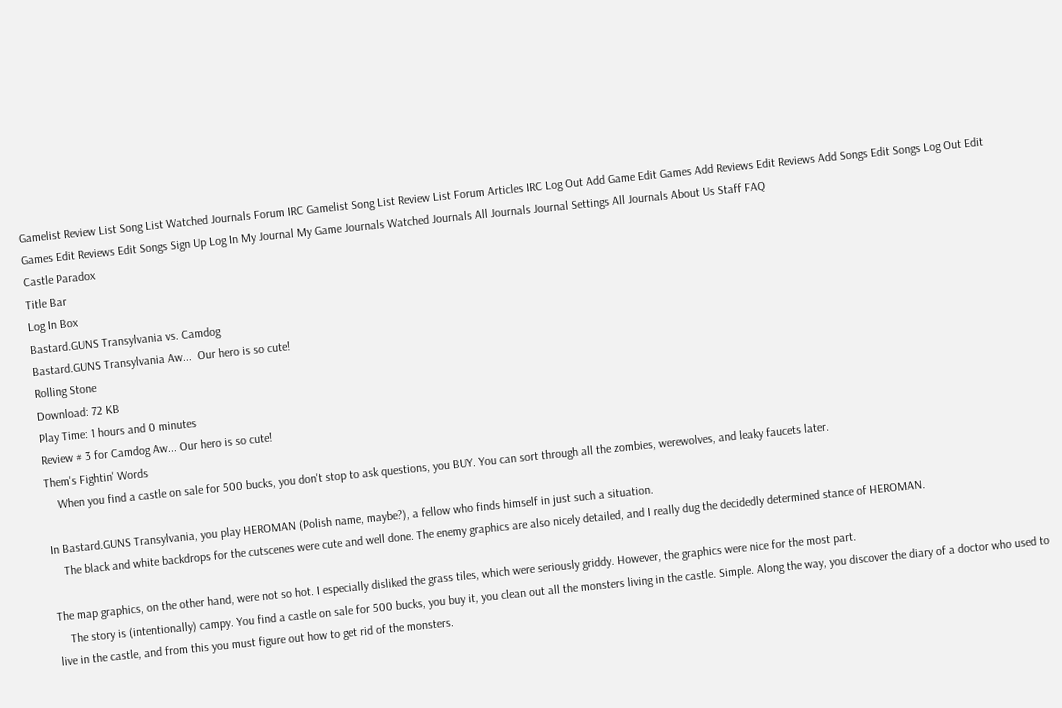Gamelist Review List Song List Watched Journals Forum IRC Gamelist Song List Review List Forum Articles IRC Log Out Add Game Edit Games Add Reviews Edit Reviews Add Songs Edit Songs Log Out Edit Games Edit Reviews Edit Songs Sign Up Log In My Journal My Game Journals Watched Journals All Journals Journal Settings All Journals About Us Staff FAQ
Castle Paradox
Title Bar
Log In Box
Bastard.GUNS Transylvania vs. Camdog
Bastard.GUNS Transylvania Aw...  Our hero is so cute!
Rolling Stone
Download: 72 KB
Play Time: 1 hours and 0 minutes
Review # 3 for Camdog Aw... Our hero is so cute!
Them's Fightin' Words
    When you find a castle on sale for 500 bucks, you don't stop to ask questions, you BUY. You can sort through all the zombies, werewolves, and leaky faucets later.

In Bastard.GUNS Transylvania, you play HEROMAN (Polish name, maybe?), a fellow who finds himself in just such a situation.
    The black and white backdrops for the cutscenes were cute and well done. The enemy graphics are also nicely detailed, and I really dug the decidedly determined stance of HEROMAN.

The map graphics, on the other hand, were not so hot. I especially disliked the grass tiles, which were seriously griddy. However, the graphics were nice for the most part.
    The story is (intentionally) campy. You find a castle on sale for 500 bucks, you buy it, you clean out all the monsters living in the castle. Simple. Along the way, you discover the diary of a doctor who used to live in the castle, and from this you must figure out how to get rid of the monsters.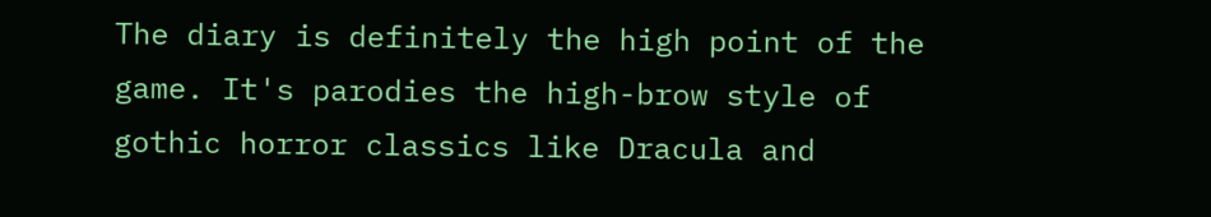The diary is definitely the high point of the game. It's parodies the high-brow style of gothic horror classics like Dracula and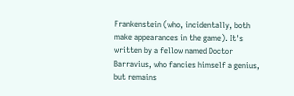Frankenstein (who, incidentally, both make appearances in the game). It's written by a fellow named Doctor Barravius, who fancies himself a genius, but remains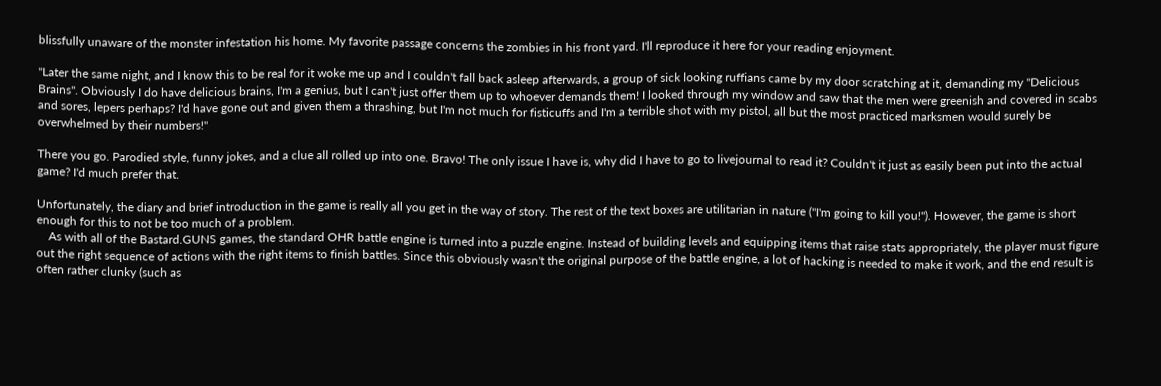blissfully unaware of the monster infestation his home. My favorite passage concerns the zombies in his front yard. I'll reproduce it here for your reading enjoyment.

"Later the same night, and I know this to be real for it woke me up and I couldn't fall back asleep afterwards, a group of sick looking ruffians came by my door scratching at it, demanding my "Delicious Brains". Obviously I do have delicious brains, I'm a genius, but I can't just offer them up to whoever demands them! I looked through my window and saw that the men were greenish and covered in scabs and sores, lepers perhaps? I'd have gone out and given them a thrashing, but I'm not much for fisticuffs and I'm a terrible shot with my pistol, all but the most practiced marksmen would surely be overwhelmed by their numbers!"

There you go. Parodied style, funny jokes, and a clue all rolled up into one. Bravo! The only issue I have is, why did I have to go to livejournal to read it? Couldn't it just as easily been put into the actual game? I'd much prefer that.

Unfortunately, the diary and brief introduction in the game is really all you get in the way of story. The rest of the text boxes are utilitarian in nature ("I'm going to kill you!"). However, the game is short enough for this to not be too much of a problem.
    As with all of the Bastard.GUNS games, the standard OHR battle engine is turned into a puzzle engine. Instead of building levels and equipping items that raise stats appropriately, the player must figure out the right sequence of actions with the right items to finish battles. Since this obviously wasn't the original purpose of the battle engine, a lot of hacking is needed to make it work, and the end result is often rather clunky (such as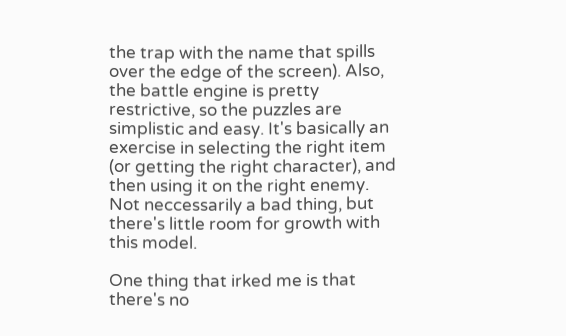the trap with the name that spills over the edge of the screen). Also, the battle engine is pretty restrictive, so the puzzles are simplistic and easy. It's basically an exercise in selecting the right item (or getting the right character), and then using it on the right enemy. Not neccessarily a bad thing, but there's little room for growth with this model.

One thing that irked me is that there's no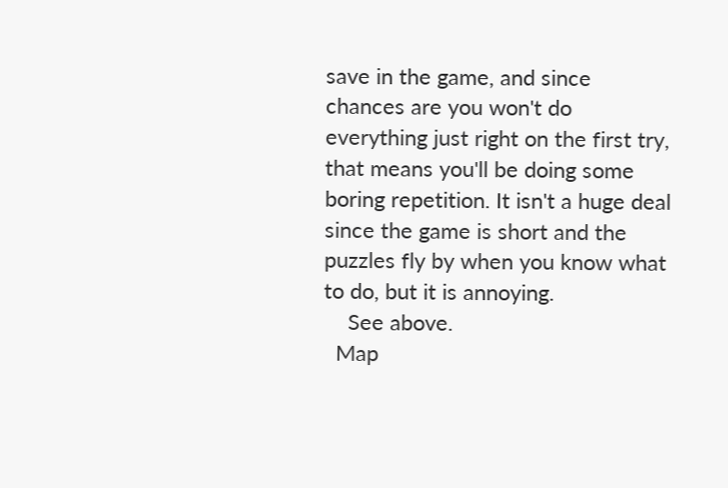save in the game, and since chances are you won't do everything just right on the first try, that means you'll be doing some boring repetition. It isn't a huge deal since the game is short and the puzzles fly by when you know what to do, but it is annoying.
    See above.
  Map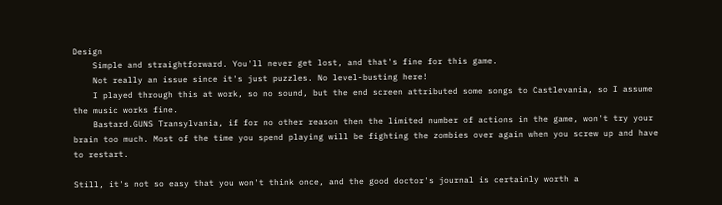Design
    Simple and straightforward. You'll never get lost, and that's fine for this game.
    Not really an issue since it's just puzzles. No level-busting here!
    I played through this at work, so no sound, but the end screen attributed some songs to Castlevania, so I assume the music works fine.
    Bastard.GUNS Transylvania, if for no other reason then the limited number of actions in the game, won't try your brain too much. Most of the time you spend playing will be fighting the zombies over again when you screw up and have to restart.

Still, it's not so easy that you won't think once, and the good doctor's journal is certainly worth a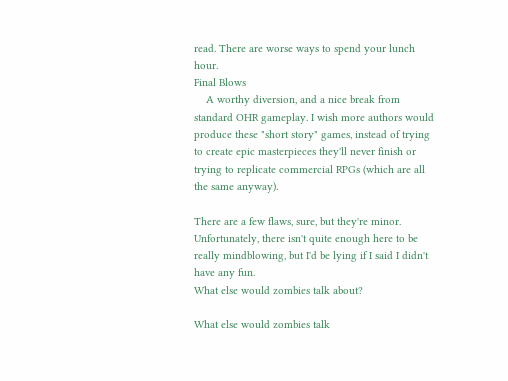read. There are worse ways to spend your lunch hour.
Final Blows
    A worthy diversion, and a nice break from standard OHR gameplay. I wish more authors would produce these "short story" games, instead of trying to create epic masterpieces they'll never finish or trying to replicate commercial RPGs (which are all the same anyway).

There are a few flaws, sure, but they're minor. Unfortunately, there isn't quite enough here to be really mindblowing, but I'd be lying if I said I didn't have any fun.
What else would zombies talk about?

What else would zombies talk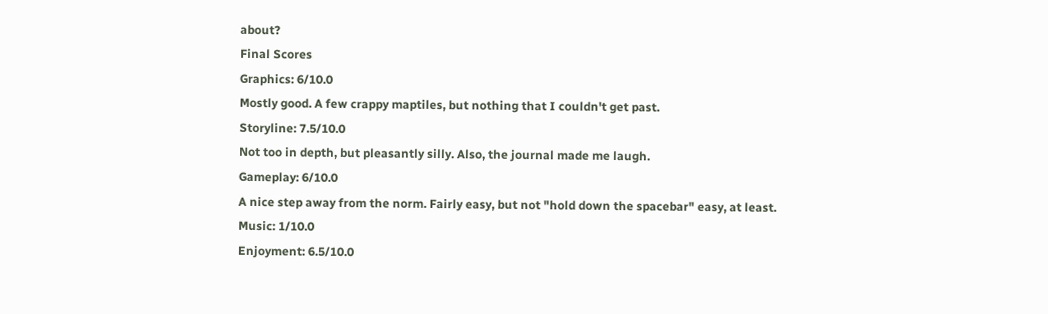about?
Final Scores
Graphics: 6/10.0
Mostly good. A few crappy maptiles, but nothing that I couldn't get past.
Storyline: 7.5/10.0
Not too in depth, but pleasantly silly. Also, the journal made me laugh.
Gameplay: 6/10.0
A nice step away from the norm. Fairly easy, but not "hold down the spacebar" easy, at least.
Music: 1/10.0
Enjoyment: 6.5/10.0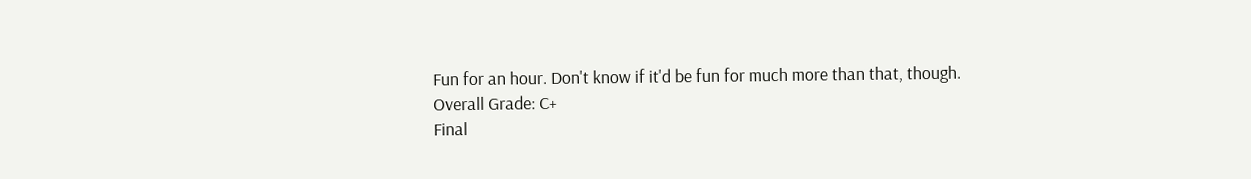Fun for an hour. Don't know if it'd be fun for much more than that, though.
Overall Grade: C+
Final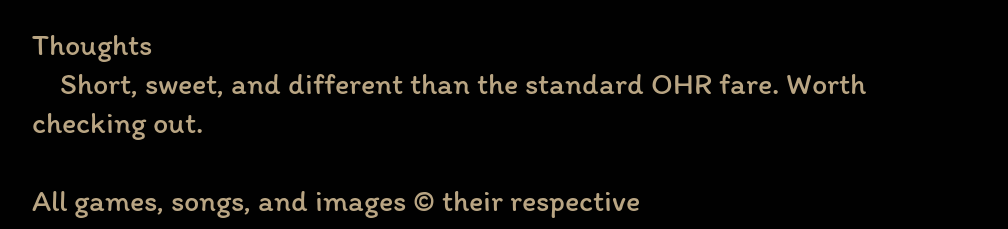Thoughts
    Short, sweet, and different than the standard OHR fare. Worth checking out.

All games, songs, and images © their respective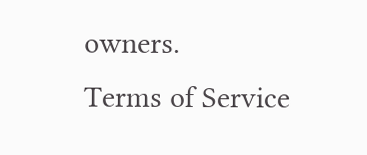owners.
Terms of Service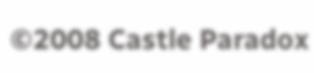©2008 Castle Paradox